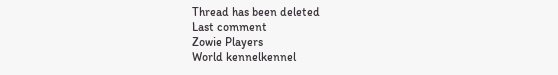Thread has been deleted
Last comment
Zowie Players
World kennelkennel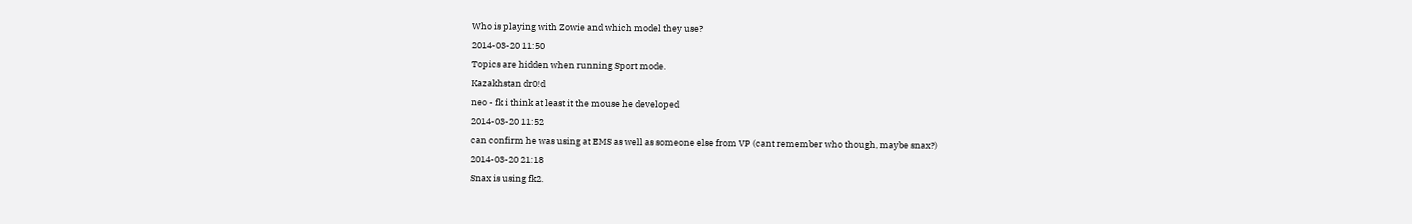Who is playing with Zowie and which model they use?
2014-03-20 11:50
Topics are hidden when running Sport mode.
Kazakhstan dr0!d
neo - fk i think at least it the mouse he developed
2014-03-20 11:52
can confirm he was using at EMS as well as someone else from VP (cant remember who though, maybe snax?)
2014-03-20 21:18
Snax is using fk2.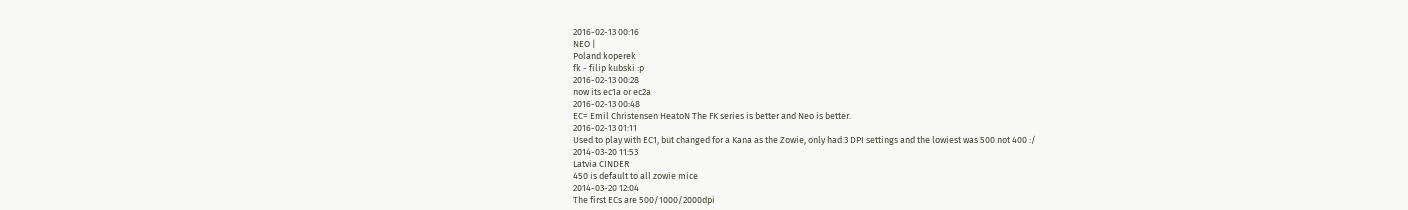2016-02-13 00:16
NEO |
Poland koperek
fk - filip kubski :p
2016-02-13 00:28
now its ec1a or ec2a
2016-02-13 00:48
EC= Emil Christensen HeatoN The FK series is better and Neo is better.
2016-02-13 01:11
Used to play with EC1, but changed for a Kana as the Zowie, only had 3 DPI settings and the lowiest was 500 not 400 :/
2014-03-20 11:53
Latvia CINDER
450 is default to all zowie mice
2014-03-20 12:04
The first ECs are 500/1000/2000dpi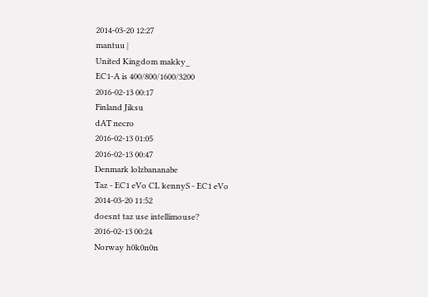2014-03-20 12:27
mantuu |
United Kingdom makky_
EC1-A is 400/800/1600/3200
2016-02-13 00:17
Finland Jiksu
dAT necro
2016-02-13 01:05
2016-02-13 00:47
Denmark lolzbananabe
Taz - EC1 eVo CL kennyS - EC1 eVo
2014-03-20 11:52
doesnt taz use intellimouse?
2016-02-13 00:24
Norway h0k0n0n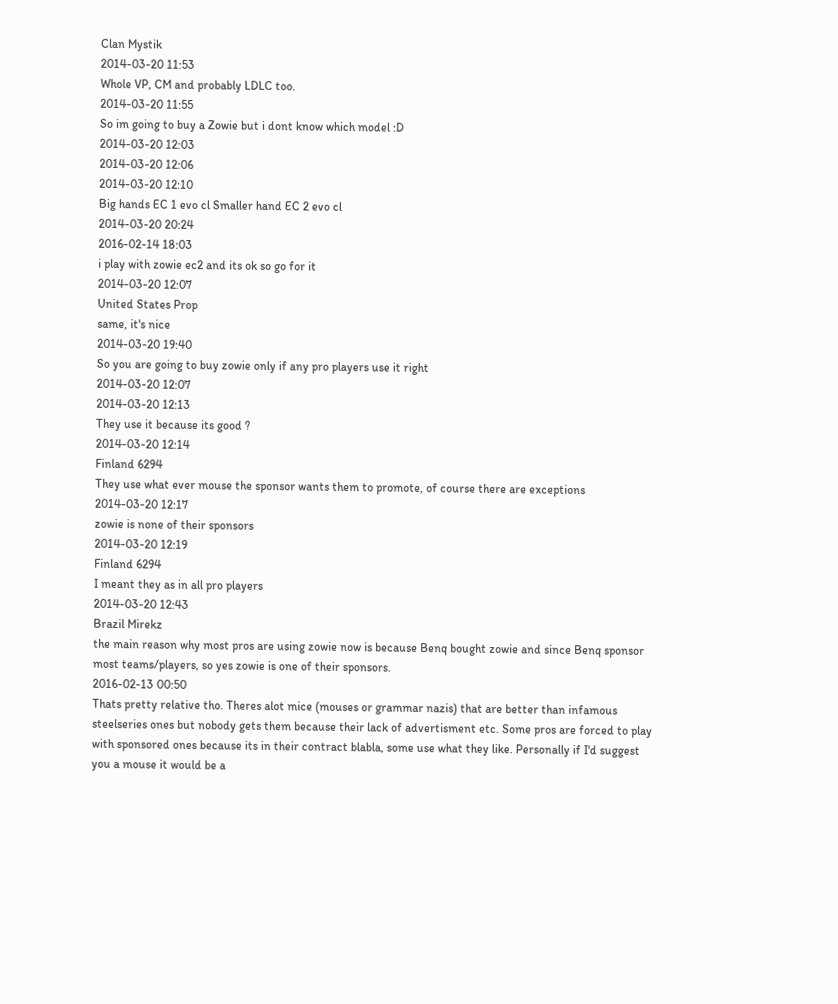Clan Mystik
2014-03-20 11:53
Whole VP, CM and probably LDLC too.
2014-03-20 11:55
So im going to buy a Zowie but i dont know which model :D
2014-03-20 12:03
2014-03-20 12:06
2014-03-20 12:10
Big hands EC 1 evo cl Smaller hand EC 2 evo cl
2014-03-20 20:24
2016-02-14 18:03
i play with zowie ec2 and its ok so go for it
2014-03-20 12:07
United States Prop
same, it's nice
2014-03-20 19:40
So you are going to buy zowie only if any pro players use it right
2014-03-20 12:07
2014-03-20 12:13
They use it because its good ?
2014-03-20 12:14
Finland 6294
They use what ever mouse the sponsor wants them to promote, of course there are exceptions
2014-03-20 12:17
zowie is none of their sponsors
2014-03-20 12:19
Finland 6294
I meant they as in all pro players
2014-03-20 12:43
Brazil Mirekz
the main reason why most pros are using zowie now is because Benq bought zowie and since Benq sponsor most teams/players, so yes zowie is one of their sponsors.
2016-02-13 00:50
Thats pretty relative tho. Theres alot mice (mouses or grammar nazis) that are better than infamous steelseries ones but nobody gets them because their lack of advertisment etc. Some pros are forced to play with sponsored ones because its in their contract blabla, some use what they like. Personally if I'd suggest you a mouse it would be a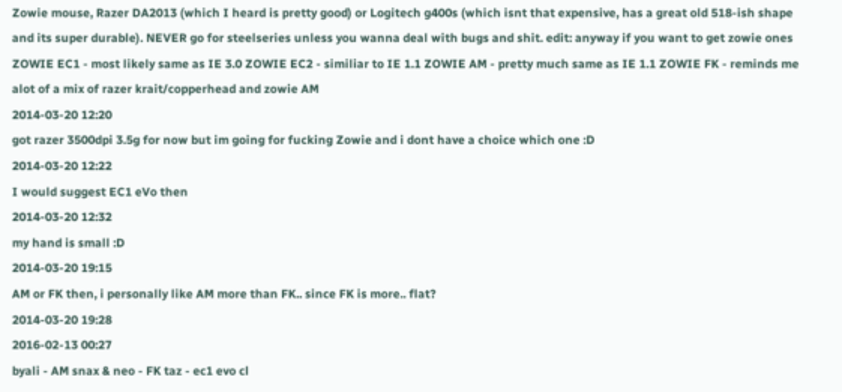Zowie mouse, Razer DA2013 (which I heard is pretty good) or Logitech g400s (which isnt that expensive, has a great old 518-ish shape and its super durable). NEVER go for steelseries unless you wanna deal with bugs and shit. edit: anyway if you want to get zowie ones ZOWIE EC1 - most likely same as IE 3.0 ZOWIE EC2 - similiar to IE 1.1 ZOWIE AM - pretty much same as IE 1.1 ZOWIE FK - reminds me alot of a mix of razer krait/copperhead and zowie AM
2014-03-20 12:20
got razer 3500dpi 3.5g for now but im going for fucking Zowie and i dont have a choice which one :D
2014-03-20 12:22
I would suggest EC1 eVo then
2014-03-20 12:32
my hand is small :D
2014-03-20 19:15
AM or FK then, i personally like AM more than FK.. since FK is more.. flat?
2014-03-20 19:28
2016-02-13 00:27
byali - AM snax & neo - FK taz - ec1 evo cl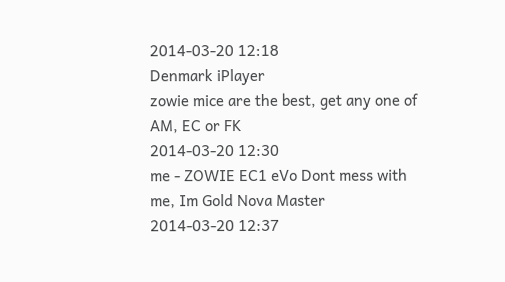2014-03-20 12:18
Denmark iPlayer
zowie mice are the best, get any one of AM, EC or FK
2014-03-20 12:30
me - ZOWIE EC1 eVo Dont mess with me, Im Gold Nova Master
2014-03-20 12:37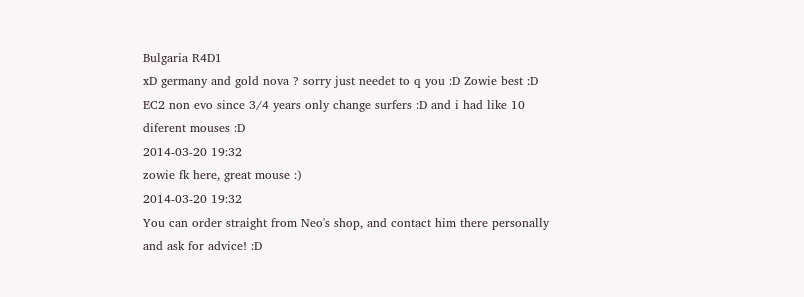Bulgaria R4D1
xD germany and gold nova ? sorry just needet to q you :D Zowie best :D EC2 non evo since 3/4 years only change surfers :D and i had like 10 diferent mouses :D
2014-03-20 19:32
zowie fk here, great mouse :)
2014-03-20 19:32
You can order straight from Neo's shop, and contact him there personally and ask for advice! :D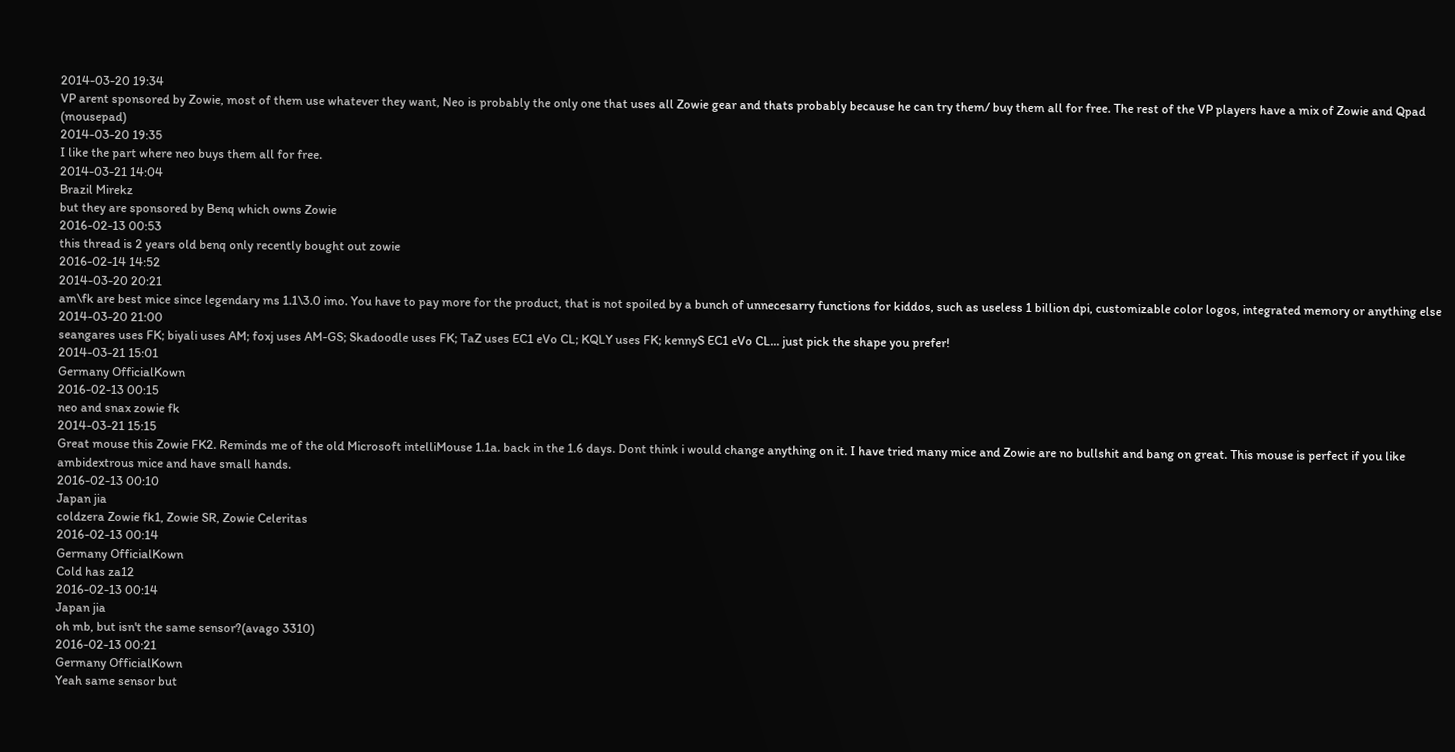2014-03-20 19:34
VP arent sponsored by Zowie, most of them use whatever they want, Neo is probably the only one that uses all Zowie gear and thats probably because he can try them/ buy them all for free. The rest of the VP players have a mix of Zowie and Qpad (mousepad)
2014-03-20 19:35
I like the part where neo buys them all for free.
2014-03-21 14:04
Brazil Mirekz
but they are sponsored by Benq which owns Zowie
2016-02-13 00:53
this thread is 2 years old benq only recently bought out zowie
2016-02-14 14:52
2014-03-20 20:21
am\fk are best mice since legendary ms 1.1\3.0 imo. You have to pay more for the product, that is not spoiled by a bunch of unnecesarry functions for kiddos, such as useless 1 billion dpi, customizable color logos, integrated memory or anything else
2014-03-20 21:00
seangares uses FK; biyali uses AM; foxj uses AM-GS; Skadoodle uses FK; TaZ uses EC1 eVo CL; KQLY uses FK; kennyS EC1 eVo CL... just pick the shape you prefer!
2014-03-21 15:01
Germany OfficialKown
2016-02-13 00:15
neo and snax zowie fk
2014-03-21 15:15
Great mouse this Zowie FK2. Reminds me of the old Microsoft intelliMouse 1.1a. back in the 1.6 days. Dont think i would change anything on it. I have tried many mice and Zowie are no bullshit and bang on great. This mouse is perfect if you like ambidextrous mice and have small hands.
2016-02-13 00:10
Japan jia
coldzera Zowie fk1, Zowie SR, Zowie Celeritas
2016-02-13 00:14
Germany OfficialKown
Cold has za12
2016-02-13 00:14
Japan jia
oh mb, but isn't the same sensor?(avago 3310)
2016-02-13 00:21
Germany OfficialKown
Yeah same sensor but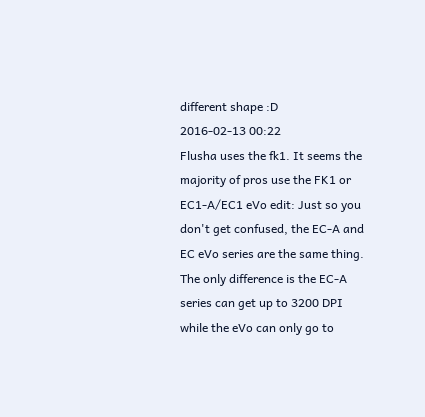different shape :D
2016-02-13 00:22
Flusha uses the fk1. It seems the majority of pros use the FK1 or EC1-A/EC1 eVo edit: Just so you don't get confused, the EC-A and EC eVo series are the same thing. The only difference is the EC-A series can get up to 3200 DPI while the eVo can only go to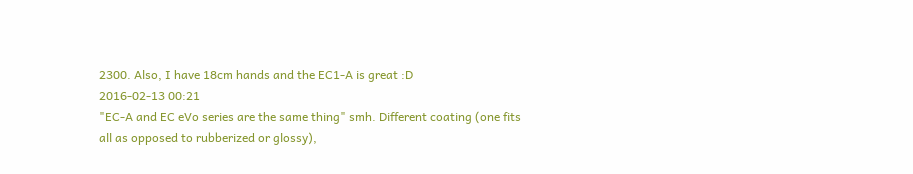2300. Also, I have 18cm hands and the EC1-A is great :D
2016-02-13 00:21
"EC-A and EC eVo series are the same thing" smh. Different coating (one fits all as opposed to rubberized or glossy),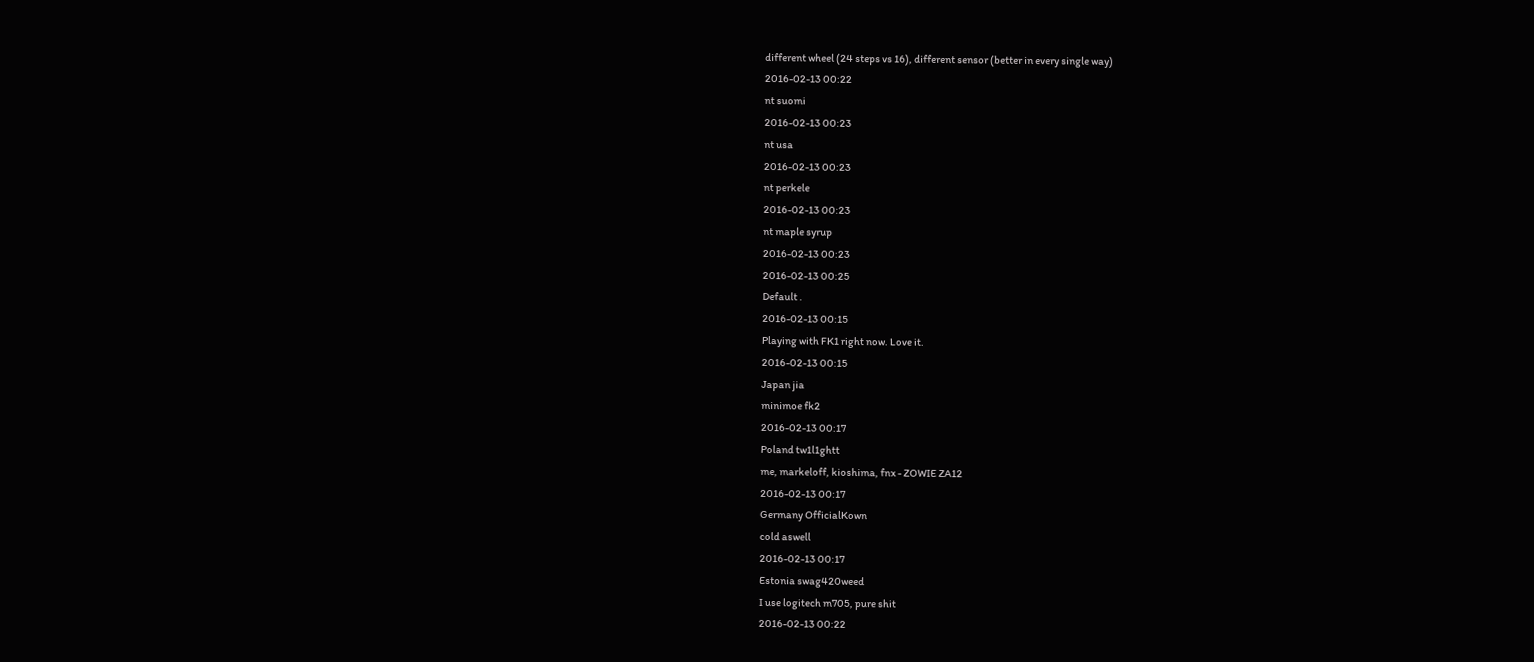different wheel (24 steps vs 16), different sensor (better in every single way)
2016-02-13 00:22
nt suomi
2016-02-13 00:23
nt usa
2016-02-13 00:23
nt perkele
2016-02-13 00:23
nt maple syrup
2016-02-13 00:23
2016-02-13 00:25
Default .
2016-02-13 00:15
Playing with FK1 right now. Love it.
2016-02-13 00:15
Japan jia
minimoe fk2
2016-02-13 00:17
Poland tw1l1ghtt
me, markeloff, kioshima, fnx - ZOWIE ZA12
2016-02-13 00:17
Germany OfficialKown
cold aswell
2016-02-13 00:17
Estonia swag420weed
I use logitech m705, pure shit
2016-02-13 00:22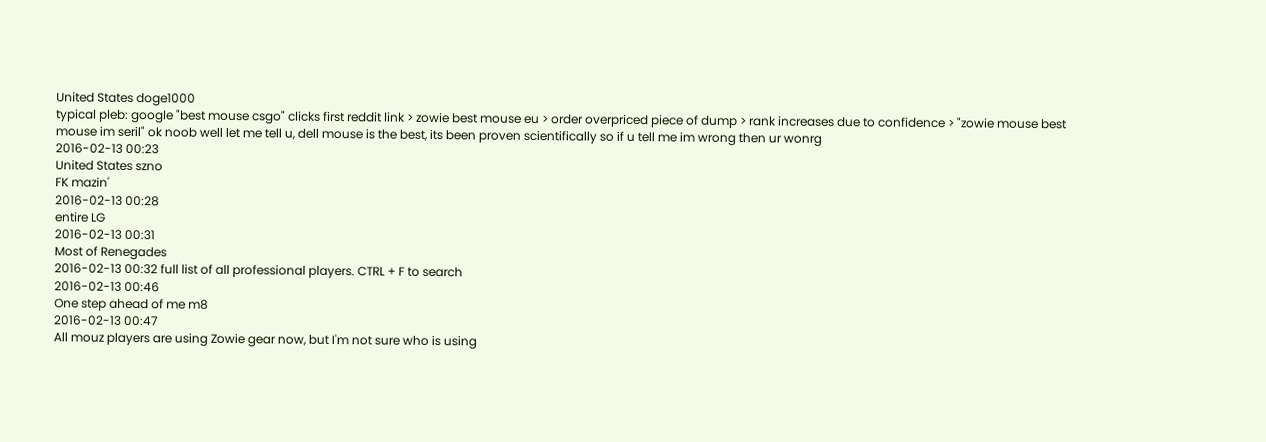United States doge1000
typical pleb: google "best mouse csgo" clicks first reddit link > zowie best mouse eu > order overpriced piece of dump > rank increases due to confidence > "zowie mouse best mouse im seril" ok noob well let me tell u, dell mouse is the best, its been proven scientifically so if u tell me im wrong then ur wonrg
2016-02-13 00:23
United States szno
FK mazin'
2016-02-13 00:28
entire LG
2016-02-13 00:31
Most of Renegades
2016-02-13 00:32 full list of all professional players. CTRL + F to search
2016-02-13 00:46
One step ahead of me m8
2016-02-13 00:47
All mouz players are using Zowie gear now, but I'm not sure who is using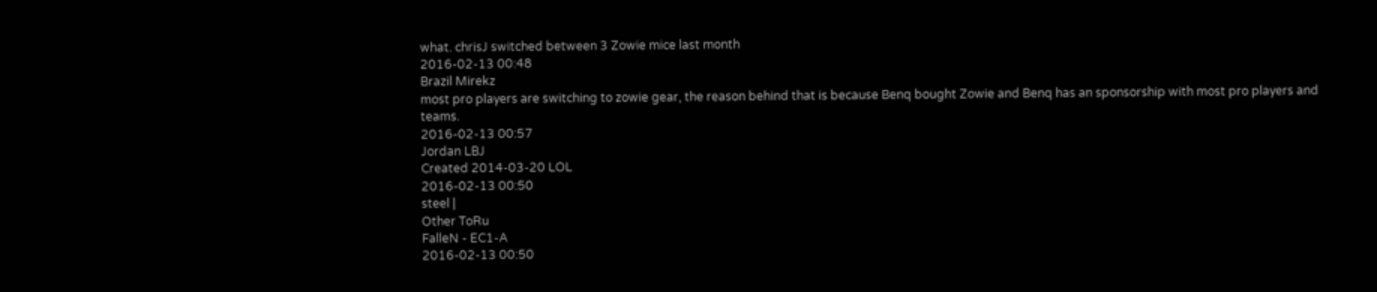what. chrisJ switched between 3 Zowie mice last month
2016-02-13 00:48
Brazil Mirekz
most pro players are switching to zowie gear, the reason behind that is because Benq bought Zowie and Benq has an sponsorship with most pro players and teams.
2016-02-13 00:57
Jordan LBJ
Created 2014-03-20 LOL
2016-02-13 00:50
steel |
Other ToRu
FalleN - EC1-A
2016-02-13 00:50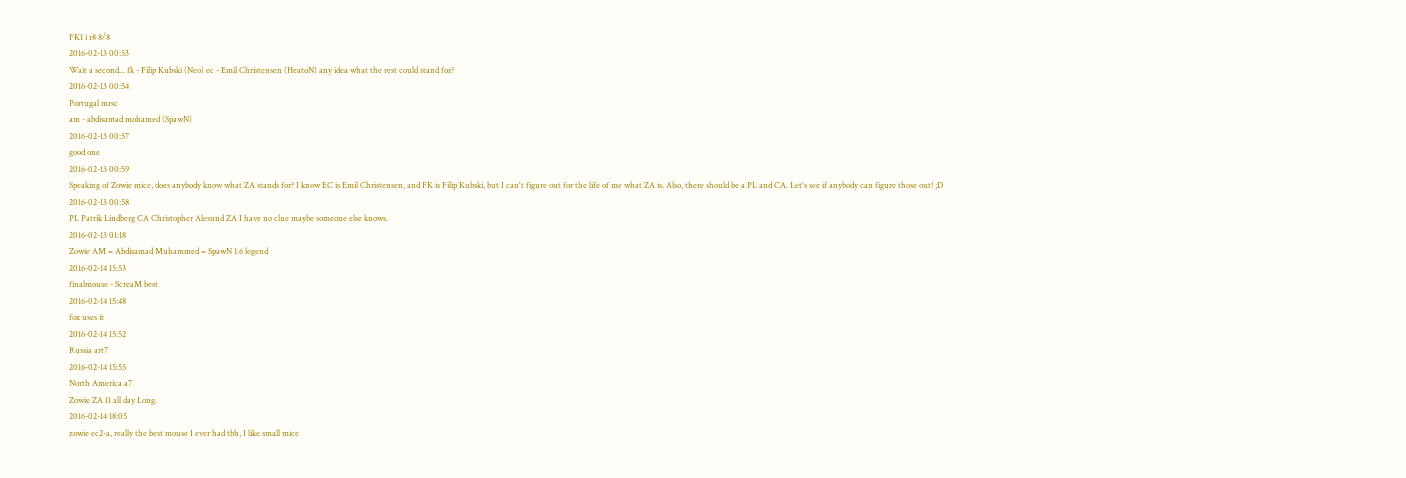FK1 i r8 8/8
2016-02-13 00:53
Wait a second... fk - Filip Kubski (Neo) ec - Emil Christensen (HeatoN) any idea what the rest could stand for?
2016-02-13 00:54
Portugal mrsc
am - abdisamad mohamed (SpawN)
2016-02-13 00:57
good one
2016-02-13 00:59
Speaking of Zowie mice, does anybody know what ZA stands for? I know EC is Emil Christensen, and FK is Filip Kubski, but I can't figure out for the life of me what ZA is. Also, there should be a PL and CA. Let's see if anybody can figure those out! ;D
2016-02-13 00:58
PL Patrik Lindberg CA Christopher Alesund ZA I have no clue maybe someone else knows.
2016-02-13 01:18
Zowie AM = Abdisamad Muhammed = SpawN 1.6 legend
2016-02-14 15:53
finalmouse - ScreaM best
2016-02-14 15:48
fox uses it
2016-02-14 15:52
Russia art7
2016-02-14 15:55
North America a7
Zowie ZA 11 all day Long.
2016-02-14 18:05
zowie ec2-a, really the best mouse I ever had tbh, I like small mice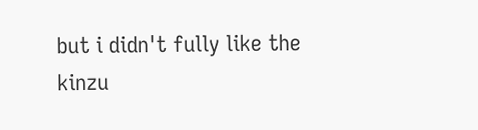but i didn't fully like the kinzu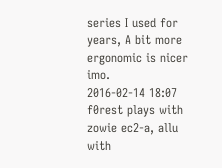series I used for years, A bit more ergonomic is nicer imo.
2016-02-14 18:07
f0rest plays with zowie ec2-a, allu with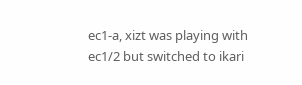ec1-a, xizt was playing with ec1/2 but switched to ikari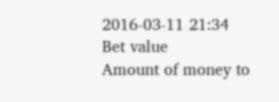2016-03-11 21:34
Bet value
Amount of money to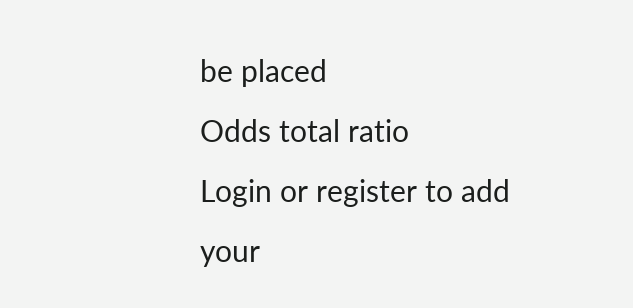be placed
Odds total ratio
Login or register to add your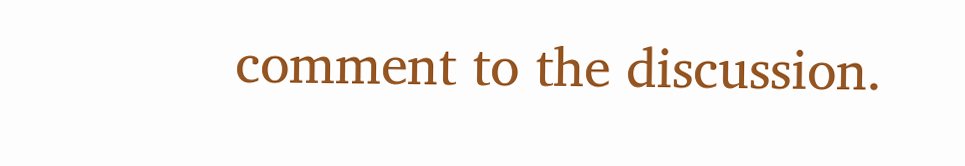comment to the discussion.